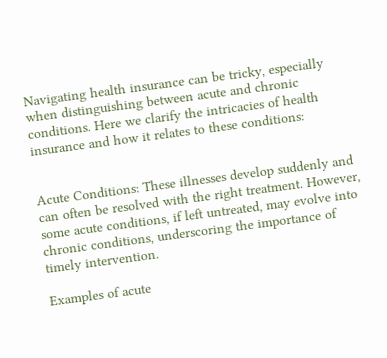Navigating health insurance can be tricky, especially when distinguishing between acute and chronic conditions. Here we clarify the intricacies of health insurance and how it relates to these conditions:


Acute Conditions: These illnesses develop suddenly and can often be resolved with the right treatment. However, some acute conditions, if left untreated, may evolve into chronic conditions, underscoring the importance of timely intervention.

Examples of acute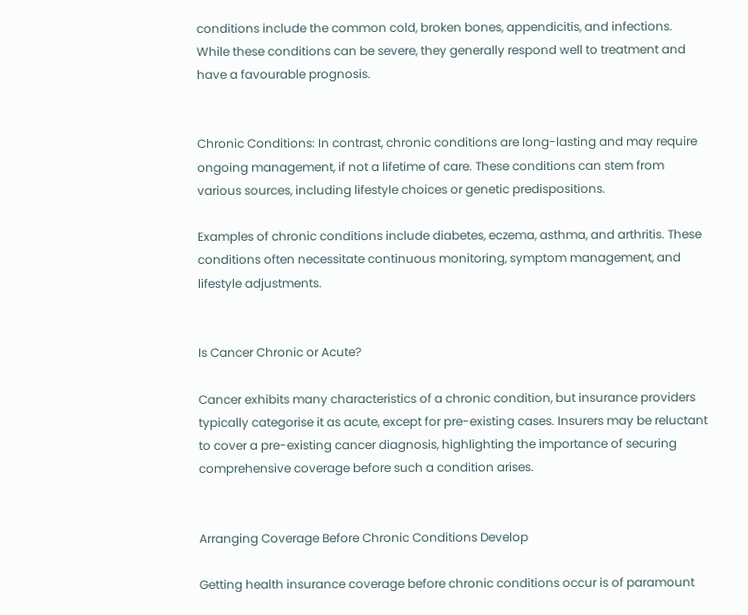conditions include the common cold, broken bones, appendicitis, and infections. While these conditions can be severe, they generally respond well to treatment and have a favourable prognosis.


Chronic Conditions: In contrast, chronic conditions are long-lasting and may require ongoing management, if not a lifetime of care. These conditions can stem from various sources, including lifestyle choices or genetic predispositions.

Examples of chronic conditions include diabetes, eczema, asthma, and arthritis. These conditions often necessitate continuous monitoring, symptom management, and lifestyle adjustments.


Is Cancer Chronic or Acute?

Cancer exhibits many characteristics of a chronic condition, but insurance providers typically categorise it as acute, except for pre-existing cases. Insurers may be reluctant to cover a pre-existing cancer diagnosis, highlighting the importance of securing comprehensive coverage before such a condition arises.


Arranging Coverage Before Chronic Conditions Develop

Getting health insurance coverage before chronic conditions occur is of paramount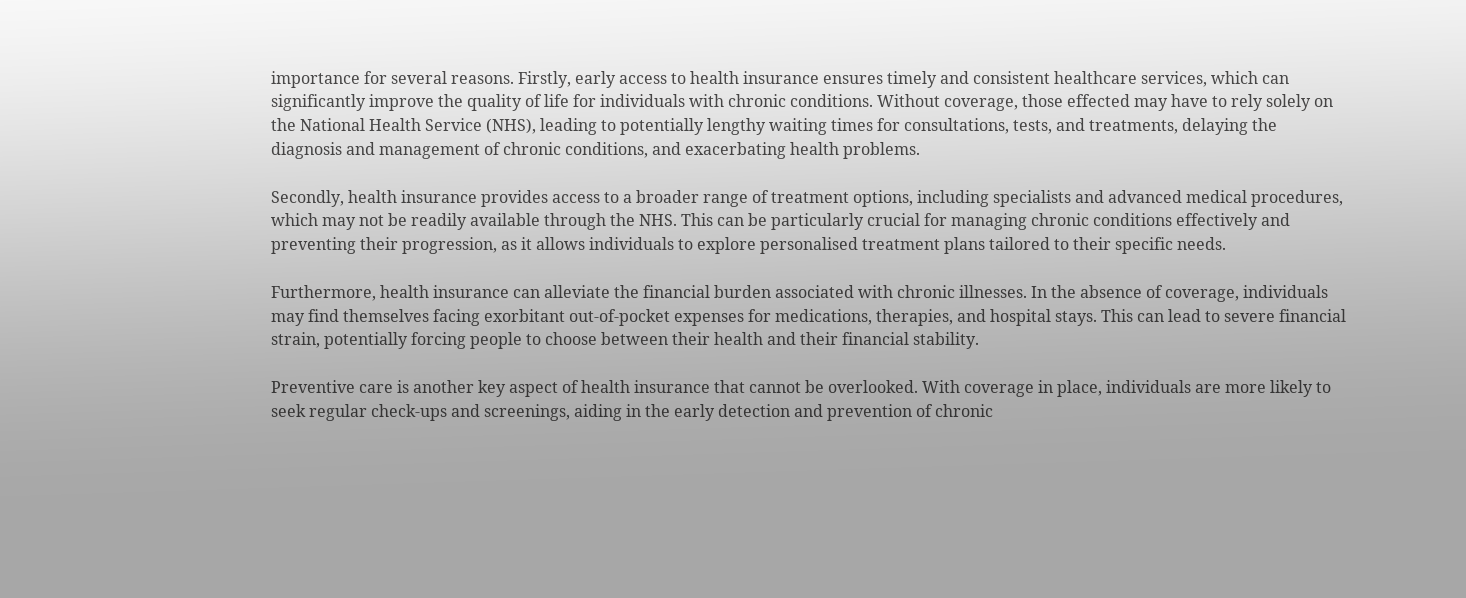importance for several reasons. Firstly, early access to health insurance ensures timely and consistent healthcare services, which can significantly improve the quality of life for individuals with chronic conditions. Without coverage, those effected may have to rely solely on the National Health Service (NHS), leading to potentially lengthy waiting times for consultations, tests, and treatments, delaying the diagnosis and management of chronic conditions, and exacerbating health problems.

Secondly, health insurance provides access to a broader range of treatment options, including specialists and advanced medical procedures, which may not be readily available through the NHS. This can be particularly crucial for managing chronic conditions effectively and preventing their progression, as it allows individuals to explore personalised treatment plans tailored to their specific needs.

Furthermore, health insurance can alleviate the financial burden associated with chronic illnesses. In the absence of coverage, individuals may find themselves facing exorbitant out-of-pocket expenses for medications, therapies, and hospital stays. This can lead to severe financial strain, potentially forcing people to choose between their health and their financial stability.

Preventive care is another key aspect of health insurance that cannot be overlooked. With coverage in place, individuals are more likely to seek regular check-ups and screenings, aiding in the early detection and prevention of chronic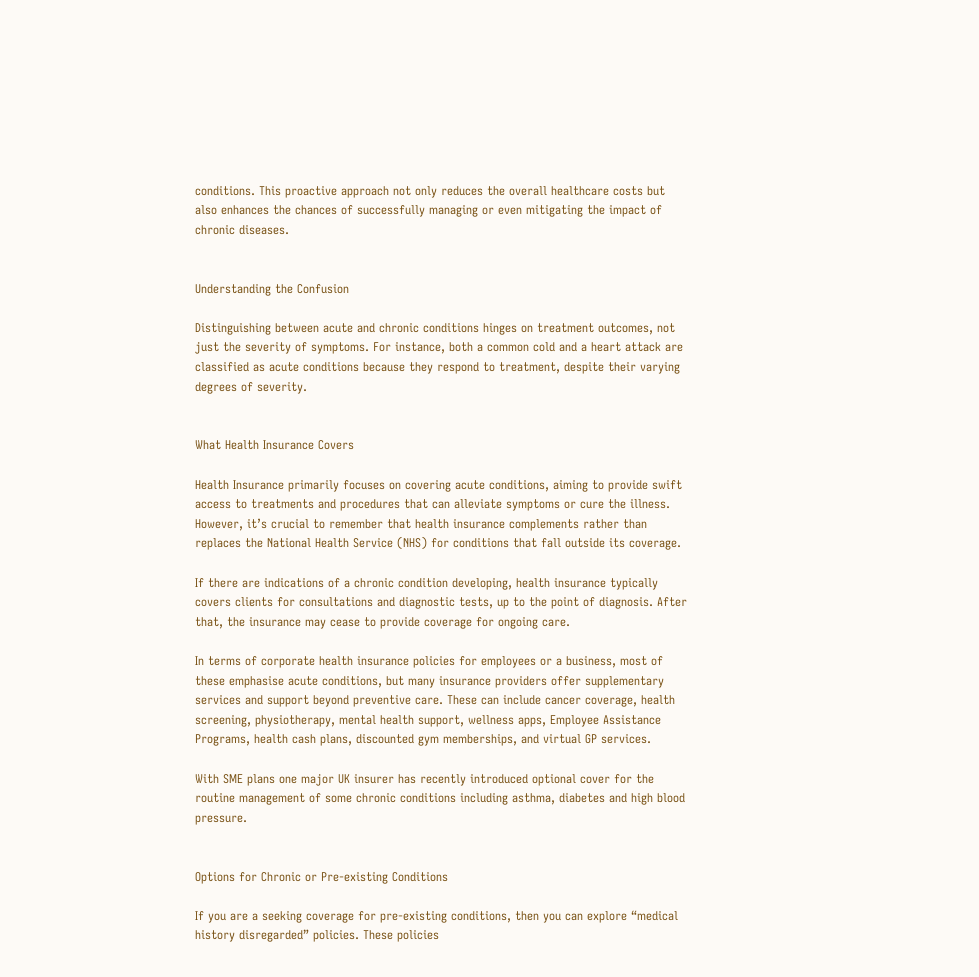conditions. This proactive approach not only reduces the overall healthcare costs but also enhances the chances of successfully managing or even mitigating the impact of chronic diseases.


Understanding the Confusion

Distinguishing between acute and chronic conditions hinges on treatment outcomes, not just the severity of symptoms. For instance, both a common cold and a heart attack are classified as acute conditions because they respond to treatment, despite their varying degrees of severity.


What Health Insurance Covers

Health Insurance primarily focuses on covering acute conditions, aiming to provide swift access to treatments and procedures that can alleviate symptoms or cure the illness. However, it’s crucial to remember that health insurance complements rather than replaces the National Health Service (NHS) for conditions that fall outside its coverage.

If there are indications of a chronic condition developing, health insurance typically covers clients for consultations and diagnostic tests, up to the point of diagnosis. After that, the insurance may cease to provide coverage for ongoing care.

In terms of corporate health insurance policies for employees or a business, most of these emphasise acute conditions, but many insurance providers offer supplementary services and support beyond preventive care. These can include cancer coverage, health screening, physiotherapy, mental health support, wellness apps, Employee Assistance Programs, health cash plans, discounted gym memberships, and virtual GP services.

With SME plans one major UK insurer has recently introduced optional cover for the routine management of some chronic conditions including asthma, diabetes and high blood pressure.


Options for Chronic or Pre-existing Conditions

If you are a seeking coverage for pre-existing conditions, then you can explore “medical history disregarded” policies. These policies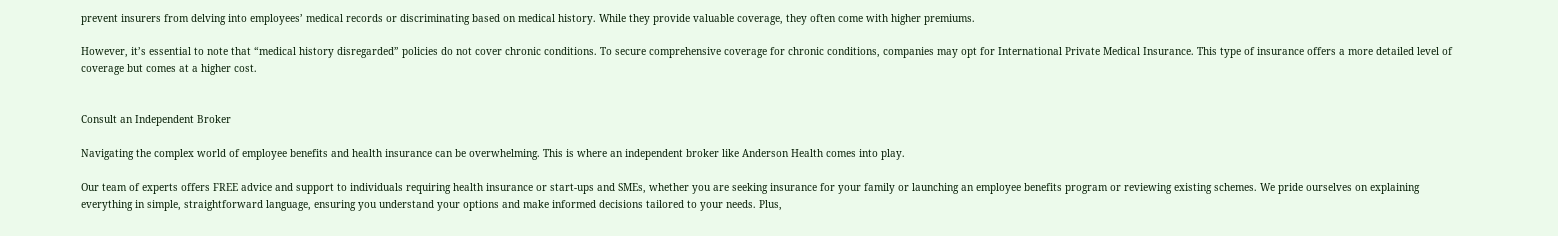prevent insurers from delving into employees’ medical records or discriminating based on medical history. While they provide valuable coverage, they often come with higher premiums.

However, it’s essential to note that “medical history disregarded” policies do not cover chronic conditions. To secure comprehensive coverage for chronic conditions, companies may opt for International Private Medical Insurance. This type of insurance offers a more detailed level of coverage but comes at a higher cost.


Consult an Independent Broker

Navigating the complex world of employee benefits and health insurance can be overwhelming. This is where an independent broker like Anderson Health comes into play.

Our team of experts offers FREE advice and support to individuals requiring health insurance or start-ups and SMEs, whether you are seeking insurance for your family or launching an employee benefits program or reviewing existing schemes. We pride ourselves on explaining everything in simple, straightforward language, ensuring you understand your options and make informed decisions tailored to your needs. Plus,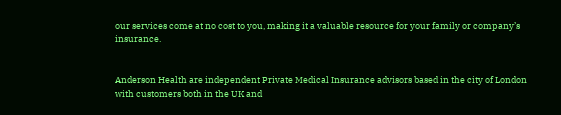our services come at no cost to you, making it a valuable resource for your family or company’s insurance.


Anderson Health are independent Private Medical Insurance advisors based in the city of London with customers both in the UK and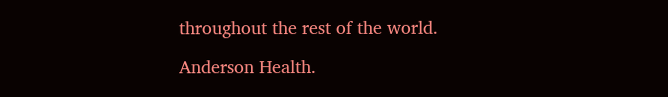throughout the rest of the world.

Anderson Health.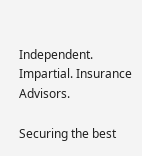Independent. Impartial. Insurance Advisors.

Securing the best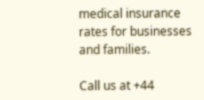medical insurance rates for businesses and families.

Call us at +44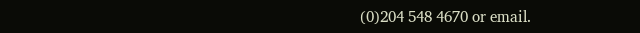(0)204 548 4670 or email.